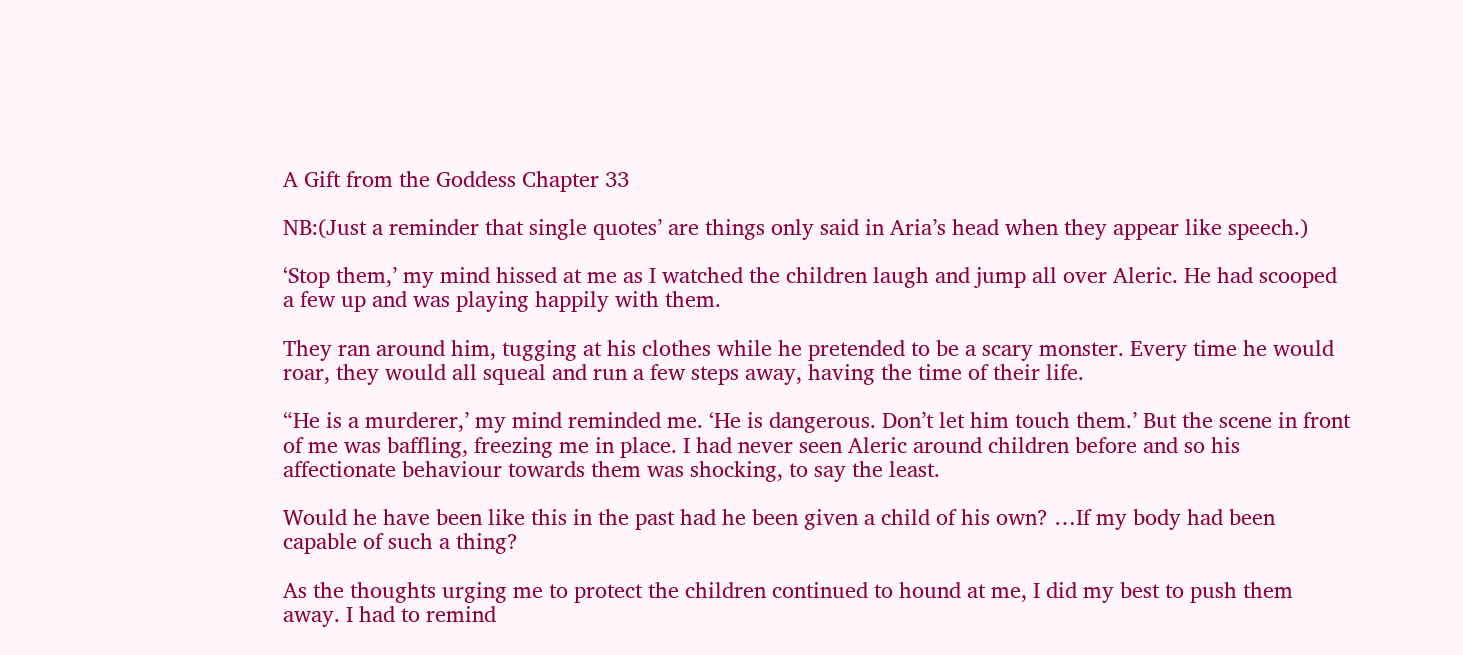A Gift from the Goddess Chapter 33

NB:(Just a reminder that single quotes’ are things only said in Aria’s head when they appear like speech.)

‘Stop them,’ my mind hissed at me as I watched the children laugh and jump all over Aleric. He had scooped a few up and was playing happily with them.

They ran around him, tugging at his clothes while he pretended to be a scary monster. Every time he would roar, they would all squeal and run a few steps away, having the time of their life.

“He is a murderer,’ my mind reminded me. ‘He is dangerous. Don’t let him touch them.’ But the scene in front of me was baffling, freezing me in place. I had never seen Aleric around children before and so his affectionate behaviour towards them was shocking, to say the least.

Would he have been like this in the past had he been given a child of his own? …If my body had been capable of such a thing?

As the thoughts urging me to protect the children continued to hound at me, I did my best to push them away. I had to remind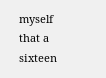myself that a sixteen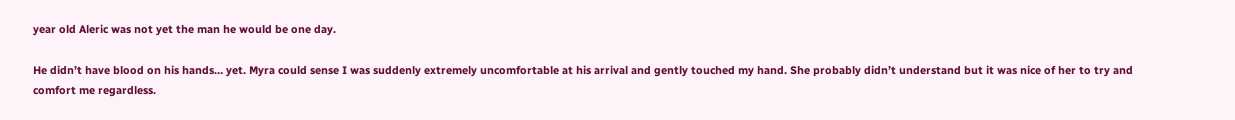year old Aleric was not yet the man he would be one day.

He didn’t have blood on his hands… yet. Myra could sense I was suddenly extremely uncomfortable at his arrival and gently touched my hand. She probably didn’t understand but it was nice of her to try and comfort me regardless.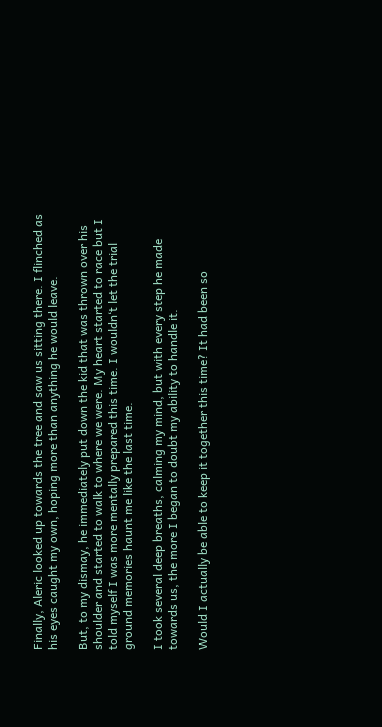Finally, Aleric looked up towards the tree and saw us sitting there. I flinched as his eyes caught my own, hoping more than anything he would leave.

But, to my dismay, he immediately put down the kid that was thrown over his shoulder and started to walk to where we were. My heart started to race but I told myself I was more mentally prepared this time. I wouldn‘t let the trial ground memories haunt me like the last time.

I took several deep breaths, calming my mind, but with every step he made towards us, the more I began to doubt my ability to handle it.

Would I actually be able to keep it together this time? It had been so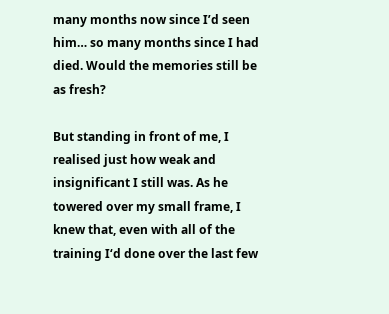many months now since I’d seen him… so many months since I had died. Would the memories still be as fresh?

But standing in front of me, I realised just how weak and insignificant I still was. As he towered over my small frame, I knew that, even with all of the training I‘d done over the last few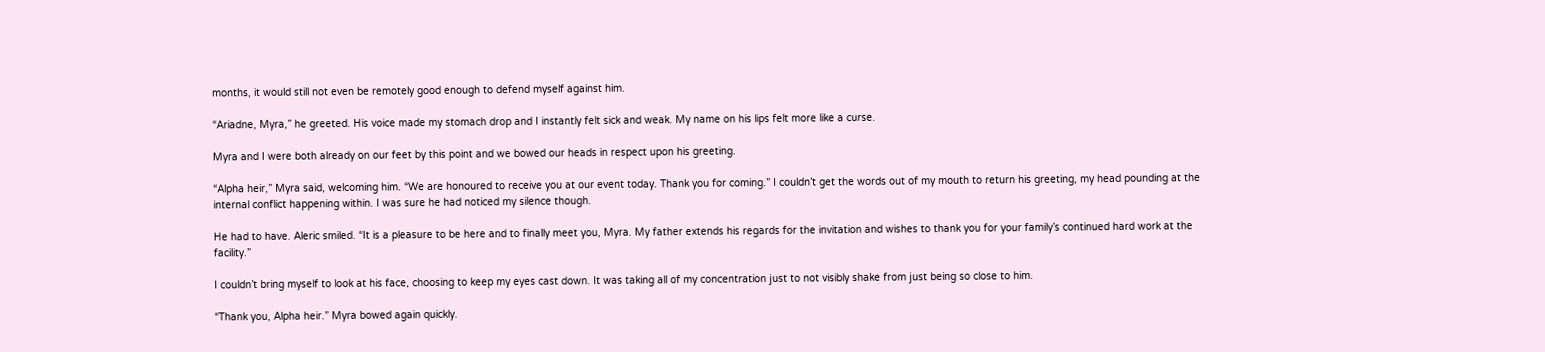months, it would still not even be remotely good enough to defend myself against him.

“Ariadne, Myra,” he greeted. His voice made my stomach drop and I instantly felt sick and weak. My name on his lips felt more like a curse.

Myra and I were both already on our feet by this point and we bowed our heads in respect upon his greeting.

“Alpha heir,” Myra said, welcoming him. “We are honoured to receive you at our event today. Thank you for coming.” I couldn’t get the words out of my mouth to return his greeting, my head pounding at the internal conflict happening within. I was sure he had noticed my silence though.

He had to have. Aleric smiled. “It is a pleasure to be here and to finally meet you, Myra. My father extends his regards for the invitation and wishes to thank you for your family’s continued hard work at the facility.”

I couldn’t bring myself to look at his face, choosing to keep my eyes cast down. It was taking all of my concentration just to not visibly shake from just being so close to him.

“Thank you, Alpha heir.” Myra bowed again quickly.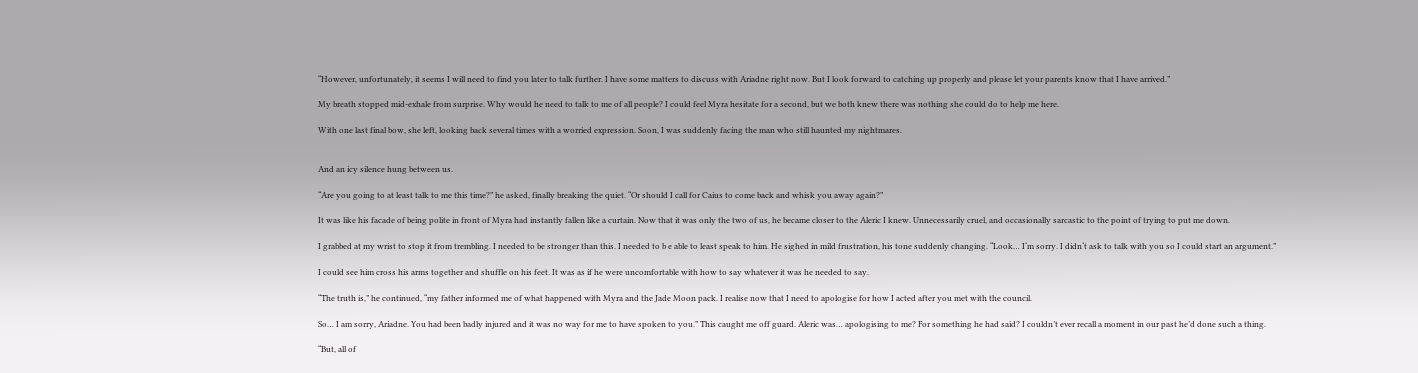“However, unfortunately, it seems I will need to find you later to talk further. I have some matters to discuss with Ariadne right now. But I look forward to catching up properly and please let your parents know that I have arrived.”

My breath stopped mid-exhale from surprise. Why would he need to talk to me of all people? I could feel Myra hesitate for a second, but we both knew there was nothing she could do to help me here.

With one last final bow, she left, looking back several times with a worried expression. Soon, I was suddenly facing the man who still haunted my nightmares.


And an icy silence hung between us.

“Are you going to at least talk to me this time?” he asked, finally breaking the quiet. “Or should I call for Caius to come back and whisk you away again?”

It was like his facade of being polite in front of Myra had instantly fallen like a curtain. Now that it was only the two of us, he became closer to the Aleric I knew. Unnecessarily cruel, and occasionally sarcastic to the point of trying to put me down.

I grabbed at my wrist to stop it from trembling. I needed to be stronger than this. I needed to b e able to least speak to him. He sighed in mild frustration, his tone suddenly changing. “Look… I‘m sorry. I didn‘t ask to talk with you so I could start an argument.”

I could see him cross his arms together and shuffle on his feet. It was as if he were uncomfortable with how to say whatever it was he needed to say.

“The truth is,” he continued, “my father informed me of what happened with Myra and the Jade Moon pack. I realise now that I need to apologise for how I acted after you met with the council.

So… I am sorry, Ariadne. You had been badly injured and it was no way for me to have spoken to you.” This caught me off guard. Aleric was… apologising to me? For something he had said? I couldn’t ever recall a moment in our past he’d done such a thing.

“But, all of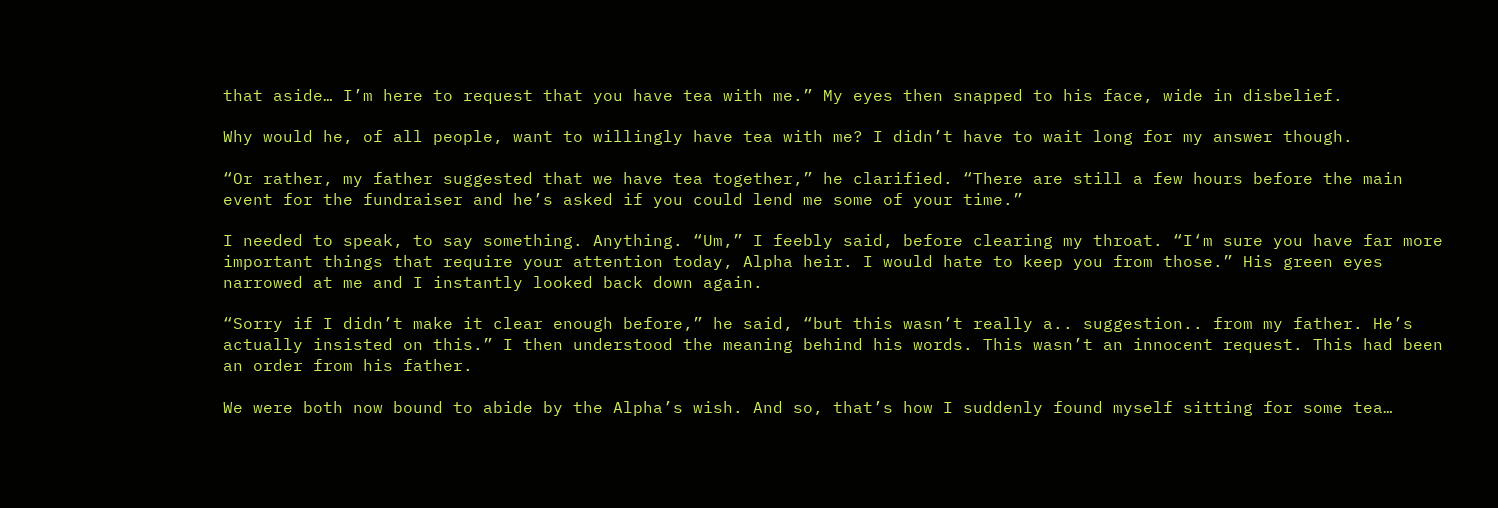that aside… I’m here to request that you have tea with me.” My eyes then snapped to his face, wide in disbelief.

Why would he, of all people, want to willingly have tea with me? I didn’t have to wait long for my answer though.

“Or rather, my father suggested that we have tea together,” he clarified. “There are still a few hours before the main event for the fundraiser and he’s asked if you could lend me some of your time.”

I needed to speak, to say something. Anything. “Um,” I feebly said, before clearing my throat. “I‘m sure you have far more important things that require your attention today, Alpha heir. I would hate to keep you from those.” His green eyes narrowed at me and I instantly looked back down again.

“Sorry if I didn’t make it clear enough before,” he said, “but this wasn’t really a.. suggestion.. from my father. He’s actually insisted on this.” I then understood the meaning behind his words. This wasn’t an innocent request. This had been an order from his father.

We were both now bound to abide by the Alpha’s wish. And so, that’s how I suddenly found myself sitting for some tea…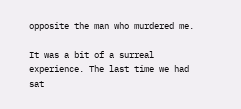opposite the man who murdered me.

It was a bit of a surreal experience. The last time we had sat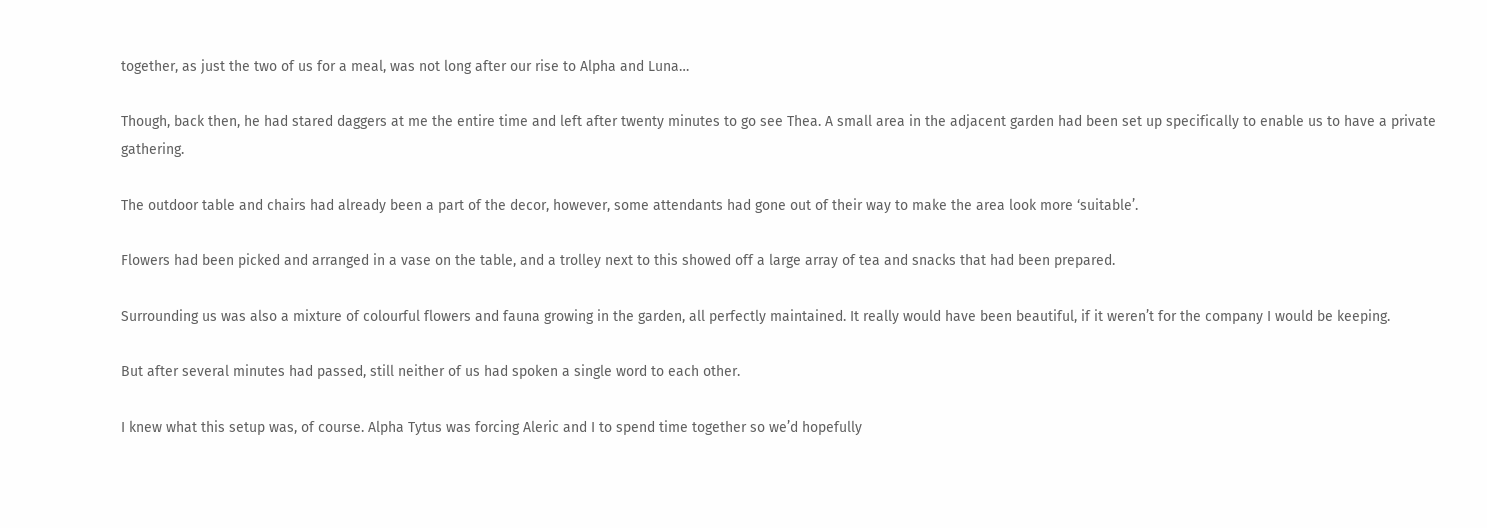together, as just the two of us for a meal, was not long after our rise to Alpha and Luna…

Though, back then, he had stared daggers at me the entire time and left after twenty minutes to go see Thea. A small area in the adjacent garden had been set up specifically to enable us to have a private gathering.

The outdoor table and chairs had already been a part of the decor, however, some attendants had gone out of their way to make the area look more ‘suitable’.

Flowers had been picked and arranged in a vase on the table, and a trolley next to this showed off a large array of tea and snacks that had been prepared.

Surrounding us was also a mixture of colourful flowers and fauna growing in the garden, all perfectly maintained. It really would have been beautiful, if it weren’t for the company I would be keeping.

But after several minutes had passed, still neither of us had spoken a single word to each other.

I knew what this setup was, of course. Alpha Tytus was forcing Aleric and I to spend time together so we’d hopefully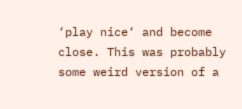‘play nice‘ and become close. This was probably some weird version of a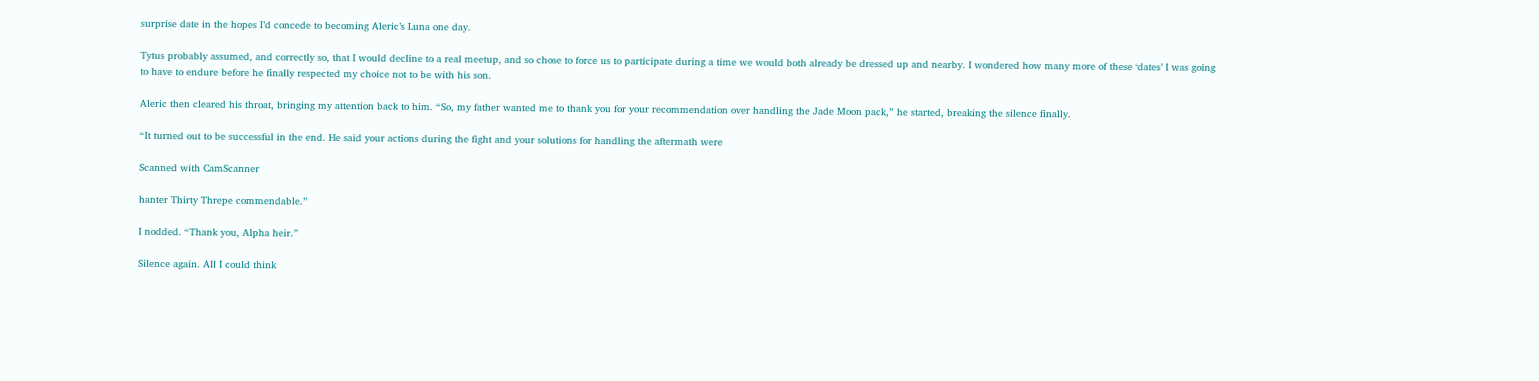surprise date in the hopes I’d concede to becoming Aleric’s Luna one day.

Tytus probably assumed, and correctly so, that I would decline to a real meetup, and so chose to force us to participate during a time we would both already be dressed up and nearby. I wondered how many more of these ‘dates’ I was going to have to endure before he finally respected my choice not to be with his son.

Aleric then cleared his throat, bringing my attention back to him. “So, my father wanted me to thank you for your recommendation over handling the Jade Moon pack,” he started, breaking the silence finally.

“It turned out to be successful in the end. He said your actions during the fight and your solutions for handling the aftermath were

Scanned with CamScanner

hanter Thirty Threpe commendable.”

I nodded. “Thank you, Alpha heir.”

Silence again. All I could think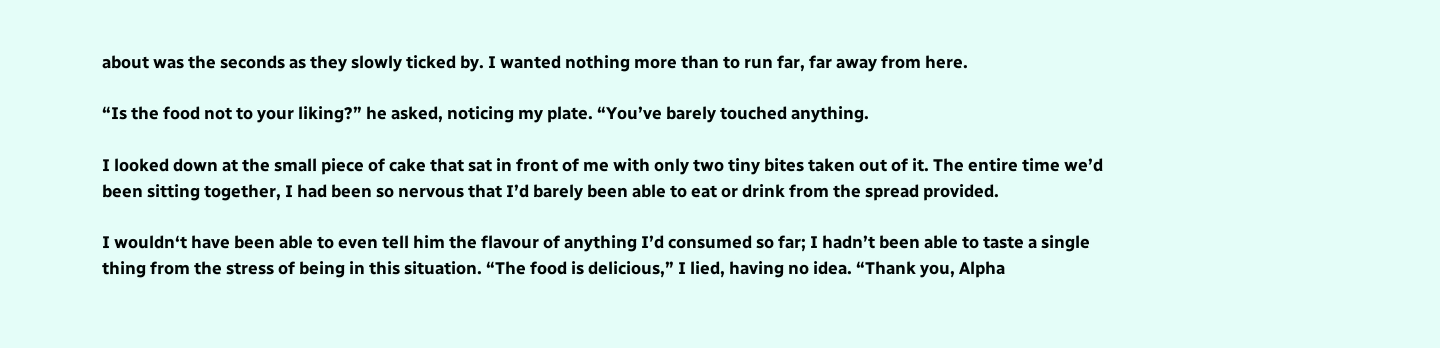about was the seconds as they slowly ticked by. I wanted nothing more than to run far, far away from here.

“Is the food not to your liking?” he asked, noticing my plate. “You’ve barely touched anything.

I looked down at the small piece of cake that sat in front of me with only two tiny bites taken out of it. The entire time we’d been sitting together, I had been so nervous that I’d barely been able to eat or drink from the spread provided.

I wouldn‘t have been able to even tell him the flavour of anything I’d consumed so far; I hadn’t been able to taste a single thing from the stress of being in this situation. “The food is delicious,” I lied, having no idea. “Thank you, Alpha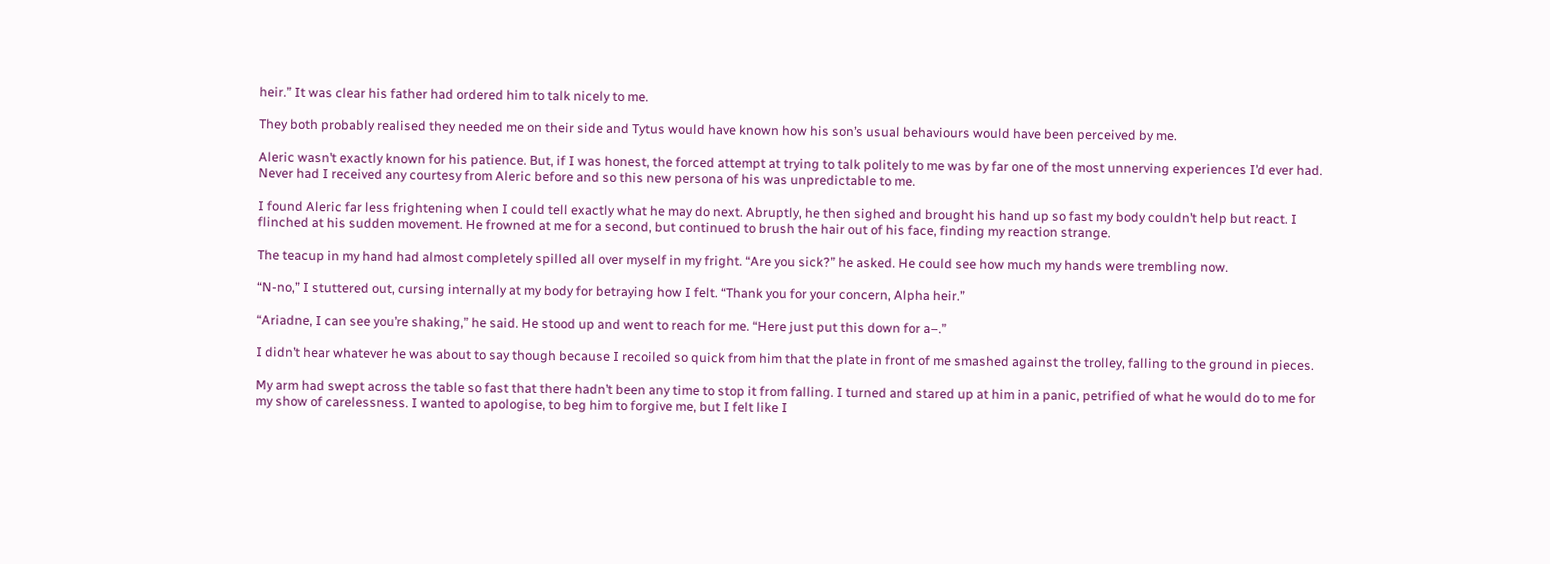heir.” It was clear his father had ordered him to talk nicely to me.

They both probably realised they needed me on their side and Tytus would have known how his son’s usual behaviours would have been perceived by me.

Aleric wasn’t exactly known for his patience. But, if I was honest, the forced attempt at trying to talk politely to me was by far one of the most unnerving experiences I’d ever had. Never had I received any courtesy from Aleric before and so this new persona of his was unpredictable to me.

I found Aleric far less frightening when I could tell exactly what he may do next. Abruptly, he then sighed and brought his hand up so fast my body couldn’t help but react. I flinched at his sudden movement. He frowned at me for a second, but continued to brush the hair out of his face, finding my reaction strange.

The teacup in my hand had almost completely spilled all over myself in my fright. “Are you sick?” he asked. He could see how much my hands were trembling now.

“N-no,” I stuttered out, cursing internally at my body for betraying how I felt. “Thank you for your concern, Alpha heir.”

“Ariadne, I can see you’re shaking,” he said. He stood up and went to reach for me. “Here just put this down for a–.”

I didn’t hear whatever he was about to say though because I recoiled so quick from him that the plate in front of me smashed against the trolley, falling to the ground in pieces.

My arm had swept across the table so fast that there hadn’t been any time to stop it from falling. I turned and stared up at him in a panic, petrified of what he would do to me for my show of carelessness. I wanted to apologise, to beg him to forgive me, but I felt like I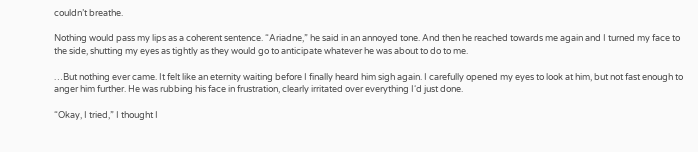couldn’t breathe.

Nothing would pass my lips as a coherent sentence. “Ariadne,” he said in an annoyed tone. And then he reached towards me again and I turned my face to the side, shutting my eyes as tightly as they would go to anticipate whatever he was about to do to me.

…But nothing ever came. It felt like an eternity waiting before I finally heard him sigh again. I carefully opened my eyes to look at him, but not fast enough to anger him further. He was rubbing his face in frustration, clearly irritated over everything I‘d just done.

“Okay, I tried,” I thought I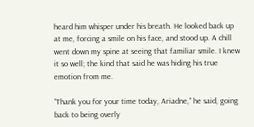heard him whisper under his breath. He looked back up at me, forcing a smile on his face, and stood up. A chill went down my spine at seeing that familiar smile. I knew it so well; the kind that said he was hiding his true emotion from me.

“Thank you for your time today, Ariadne,” he said, going back to being overly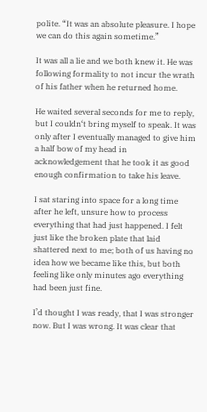polite. “It was an absolute pleasure. I hope we can do this again sometime.”

It was all a lie and we both knew it. He was following formality to not incur the wrath of his father when he returned home.

He waited several seconds for me to reply, but I couldn‘t bring myself to speak. It was only after I eventually managed to give him a half bow of my head in acknowledgement that he took it as good enough confirmation to take his leave.

I sat staring into space for a long time after he left, unsure how to process everything that had just happened. I felt just like the broken plate that laid shattered next to me; both of us having no idea how we became like this, but both feeling like only minutes ago everything had been just fine.

I’d thought I was ready, that I was stronger now. But I was wrong. It was clear that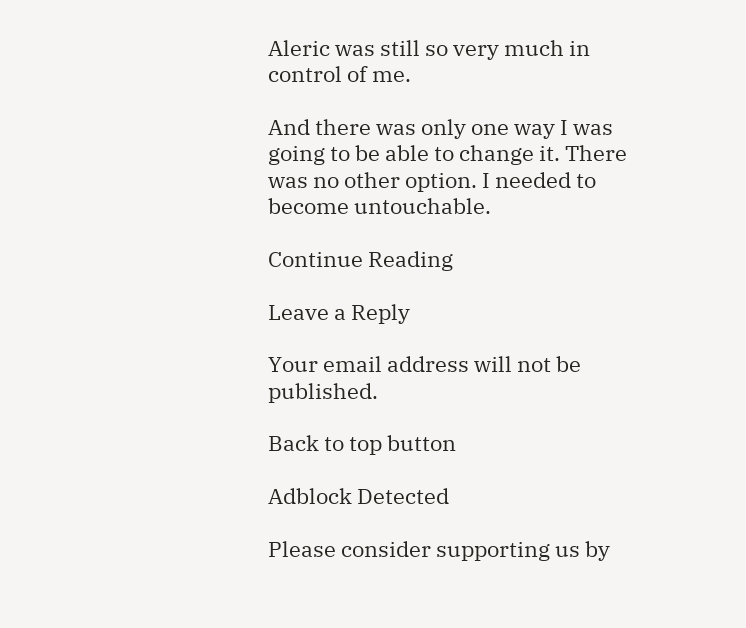Aleric was still so very much in control of me.

And there was only one way I was going to be able to change it. There was no other option. I needed to become untouchable.

Continue Reading

Leave a Reply

Your email address will not be published.

Back to top button

Adblock Detected

Please consider supporting us by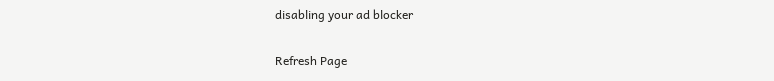disabling your ad blocker

Refresh Page